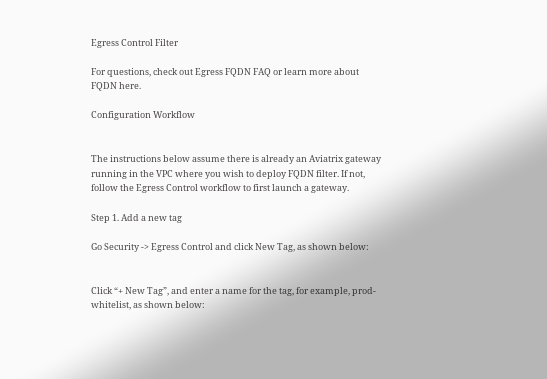Egress Control Filter

For questions, check out Egress FQDN FAQ or learn more about FQDN here.

Configuration Workflow


The instructions below assume there is already an Aviatrix gateway running in the VPC where you wish to deploy FQDN filter. If not, follow the Egress Control workflow to first launch a gateway.

Step 1. Add a new tag

Go Security -> Egress Control and click New Tag, as shown below:


Click “+ New Tag”, and enter a name for the tag, for example, prod-whitelist, as shown below: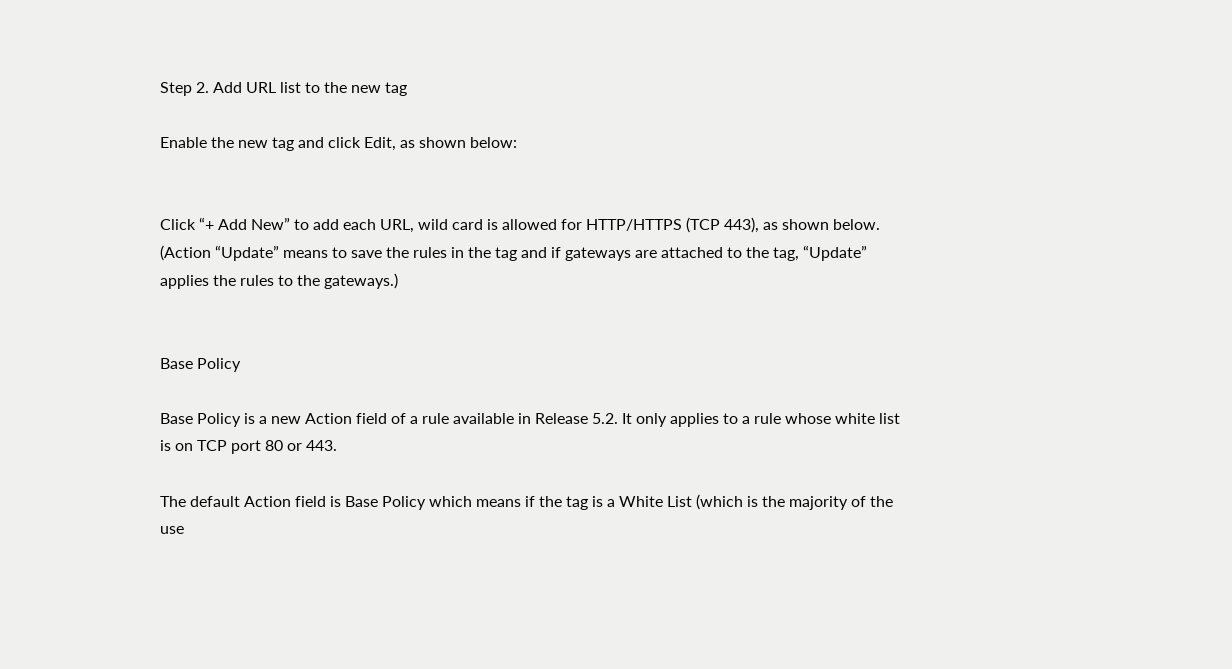Step 2. Add URL list to the new tag

Enable the new tag and click Edit, as shown below:


Click “+ Add New” to add each URL, wild card is allowed for HTTP/HTTPS (TCP 443), as shown below. (Action “Update” means to save the rules in the tag and if gateways are attached to the tag, “Update” applies the rules to the gateways.)


Base Policy

Base Policy is a new Action field of a rule available in Release 5.2. It only applies to a rule whose white list is on TCP port 80 or 443.

The default Action field is Base Policy which means if the tag is a White List (which is the majority of the use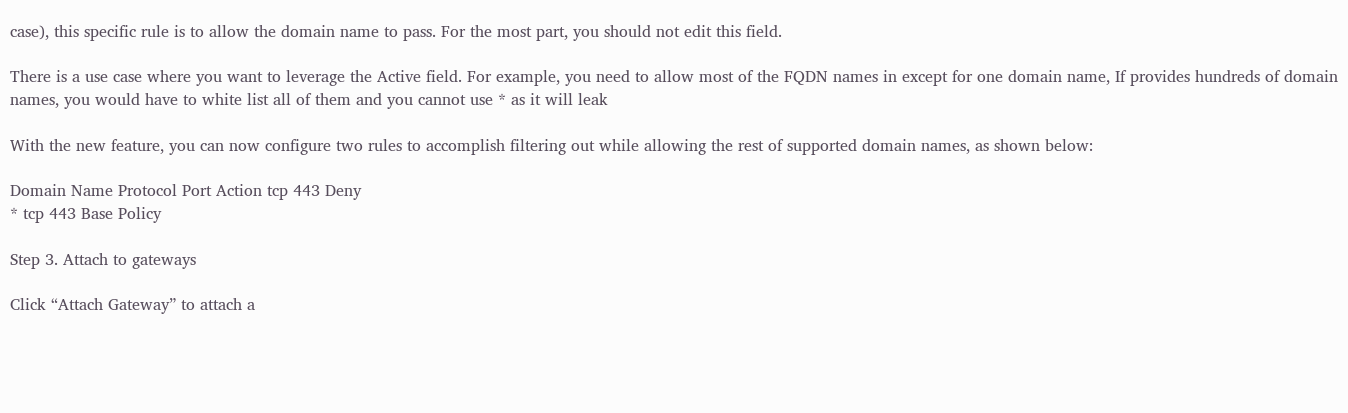case), this specific rule is to allow the domain name to pass. For the most part, you should not edit this field.

There is a use case where you want to leverage the Active field. For example, you need to allow most of the FQDN names in except for one domain name, If provides hundreds of domain names, you would have to white list all of them and you cannot use * as it will leak

With the new feature, you can now configure two rules to accomplish filtering out while allowing the rest of supported domain names, as shown below:

Domain Name Protocol Port Action tcp 443 Deny
* tcp 443 Base Policy

Step 3. Attach to gateways

Click “Attach Gateway” to attach a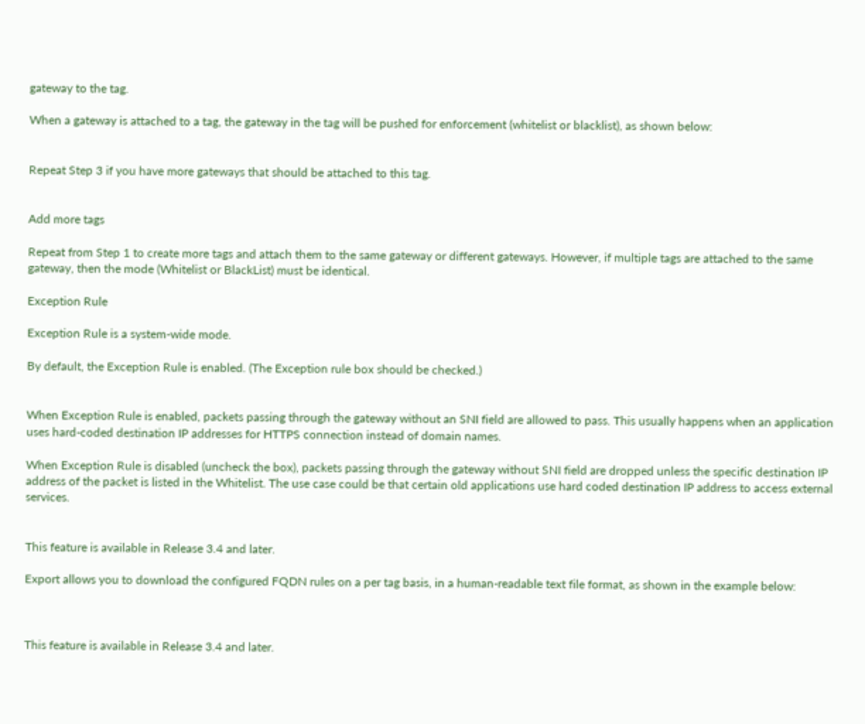gateway to the tag.

When a gateway is attached to a tag, the gateway in the tag will be pushed for enforcement (whitelist or blacklist), as shown below:


Repeat Step 3 if you have more gateways that should be attached to this tag.


Add more tags

Repeat from Step 1 to create more tags and attach them to the same gateway or different gateways. However, if multiple tags are attached to the same gateway, then the mode (Whitelist or BlackList) must be identical.

Exception Rule

Exception Rule is a system-wide mode.

By default, the Exception Rule is enabled. (The Exception rule box should be checked.)


When Exception Rule is enabled, packets passing through the gateway without an SNI field are allowed to pass. This usually happens when an application uses hard-coded destination IP addresses for HTTPS connection instead of domain names.

When Exception Rule is disabled (uncheck the box), packets passing through the gateway without SNI field are dropped unless the specific destination IP address of the packet is listed in the Whitelist. The use case could be that certain old applications use hard coded destination IP address to access external services.


This feature is available in Release 3.4 and later.

Export allows you to download the configured FQDN rules on a per tag basis, in a human-readable text file format, as shown in the example below:



This feature is available in Release 3.4 and later.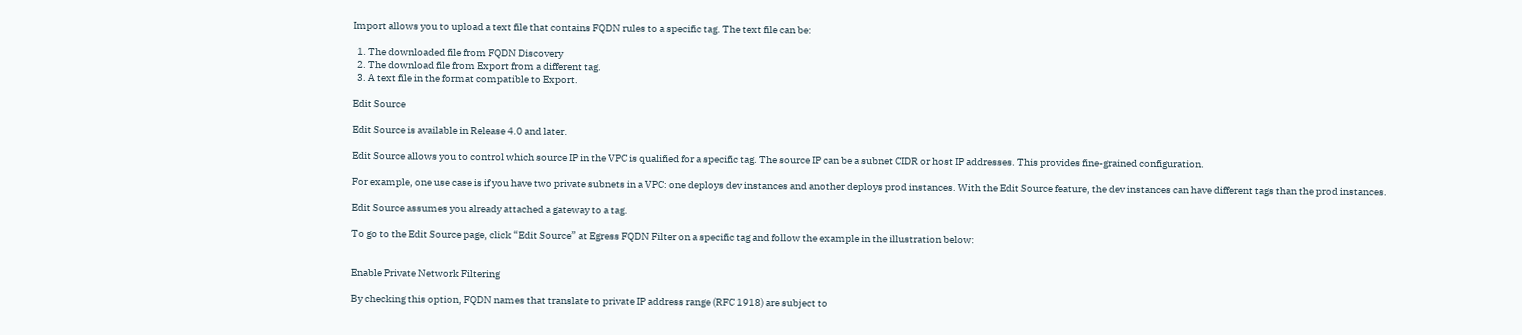Import allows you to upload a text file that contains FQDN rules to a specific tag. The text file can be:

  1. The downloaded file from FQDN Discovery
  2. The download file from Export from a different tag.
  3. A text file in the format compatible to Export.

Edit Source

Edit Source is available in Release 4.0 and later.

Edit Source allows you to control which source IP in the VPC is qualified for a specific tag. The source IP can be a subnet CIDR or host IP addresses. This provides fine-grained configuration.

For example, one use case is if you have two private subnets in a VPC: one deploys dev instances and another deploys prod instances. With the Edit Source feature, the dev instances can have different tags than the prod instances.

Edit Source assumes you already attached a gateway to a tag.

To go to the Edit Source page, click “Edit Source” at Egress FQDN Filter on a specific tag and follow the example in the illustration below:


Enable Private Network Filtering

By checking this option, FQDN names that translate to private IP address range (RFC 1918) are subject to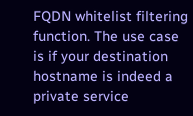FQDN whitelist filtering function. The use case is if your destination hostname is indeed a private service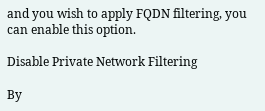and you wish to apply FQDN filtering, you can enable this option.

Disable Private Network Filtering

By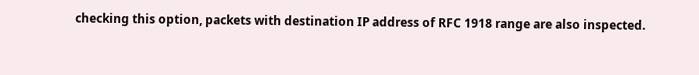checking this option, packets with destination IP address of RFC 1918 range are also inspected.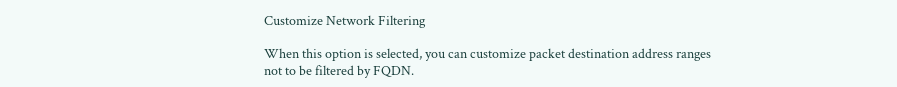Customize Network Filtering

When this option is selected, you can customize packet destination address ranges not to be filtered by FQDN.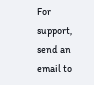For support, send an email to